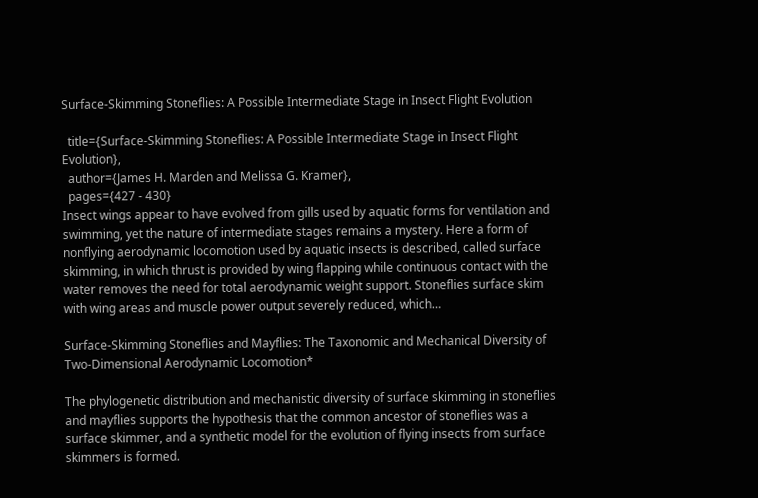Surface-Skimming Stoneflies: A Possible Intermediate Stage in Insect Flight Evolution

  title={Surface-Skimming Stoneflies: A Possible Intermediate Stage in Insect Flight Evolution},
  author={James H. Marden and Melissa G. Kramer},
  pages={427 - 430}
Insect wings appear to have evolved from gills used by aquatic forms for ventilation and swimming, yet the nature of intermediate stages remains a mystery. Here a form of nonflying aerodynamic locomotion used by aquatic insects is described, called surface skimming, in which thrust is provided by wing flapping while continuous contact with the water removes the need for total aerodynamic weight support. Stoneflies surface skim with wing areas and muscle power output severely reduced, which…

Surface‐Skimming Stoneflies and Mayflies: The Taxonomic and Mechanical Diversity of Two‐Dimensional Aerodynamic Locomotion*

The phylogenetic distribution and mechanistic diversity of surface skimming in stoneflies and mayflies supports the hypothesis that the common ancestor of stoneflies was a surface skimmer, and a synthetic model for the evolution of flying insects from surface skimmers is formed.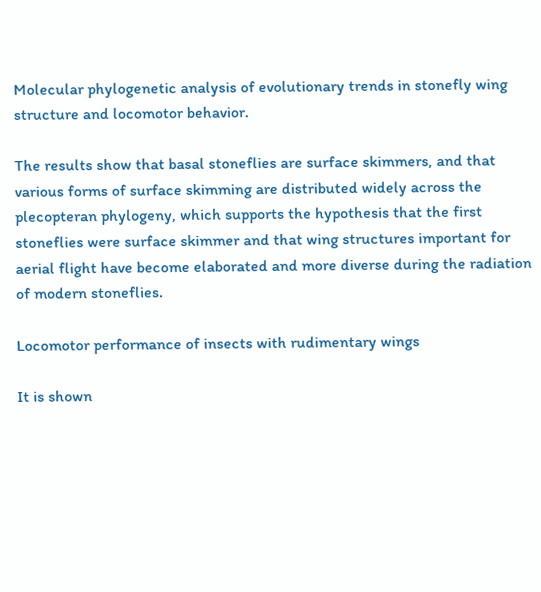Molecular phylogenetic analysis of evolutionary trends in stonefly wing structure and locomotor behavior.

The results show that basal stoneflies are surface skimmers, and that various forms of surface skimming are distributed widely across the plecopteran phylogeny, which supports the hypothesis that the first stoneflies were surface skimmer and that wing structures important for aerial flight have become elaborated and more diverse during the radiation of modern stoneflies.

Locomotor performance of insects with rudimentary wings

It is shown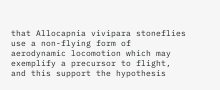that Allocapnia vivipara stoneflies use a non-flying form of aerodynamic locomotion which may exemplify a precursor to flight, and this support the hypothesis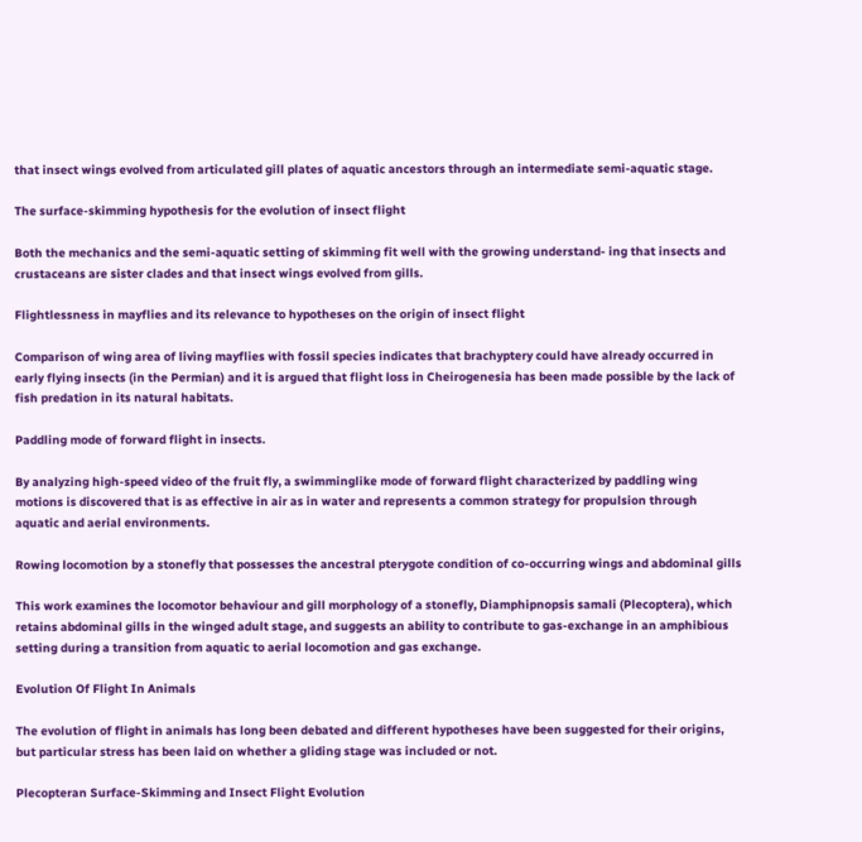that insect wings evolved from articulated gill plates of aquatic ancestors through an intermediate semi-aquatic stage.

The surface-skimming hypothesis for the evolution of insect flight

Both the mechanics and the semi-aquatic setting of skimming fit well with the growing understand- ing that insects and crustaceans are sister clades and that insect wings evolved from gills.

Flightlessness in mayflies and its relevance to hypotheses on the origin of insect flight

Comparison of wing area of living mayflies with fossil species indicates that brachyptery could have already occurred in early flying insects (in the Permian) and it is argued that flight loss in Cheirogenesia has been made possible by the lack of fish predation in its natural habitats.

Paddling mode of forward flight in insects.

By analyzing high-speed video of the fruit fly, a swimminglike mode of forward flight characterized by paddling wing motions is discovered that is as effective in air as in water and represents a common strategy for propulsion through aquatic and aerial environments.

Rowing locomotion by a stonefly that possesses the ancestral pterygote condition of co-occurring wings and abdominal gills

This work examines the locomotor behaviour and gill morphology of a stonefly, Diamphipnopsis samali (Plecoptera), which retains abdominal gills in the winged adult stage, and suggests an ability to contribute to gas-exchange in an amphibious setting during a transition from aquatic to aerial locomotion and gas exchange.

Evolution Of Flight In Animals

The evolution of flight in animals has long been debated and different hypotheses have been suggested for their origins, but particular stress has been laid on whether a gliding stage was included or not.

Plecopteran Surface-Skimming and Insect Flight Evolution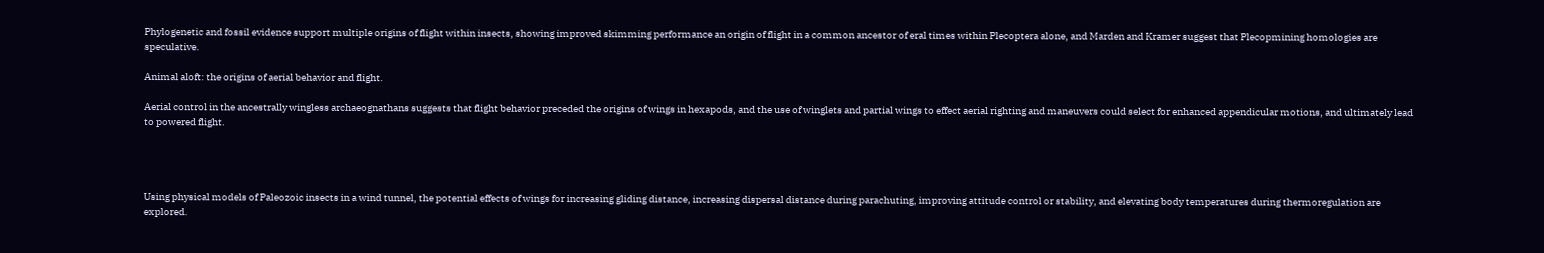Phylogenetic and fossil evidence support multiple origins of flight within insects, showing improved skimming performance an origin of flight in a common ancestor of eral times within Plecoptera alone, and Marden and Kramer suggest that Plecopmining homologies are speculative.

Animal aloft: the origins of aerial behavior and flight.

Aerial control in the ancestrally wingless archaeognathans suggests that flight behavior preceded the origins of wings in hexapods, and the use of winglets and partial wings to effect aerial righting and maneuvers could select for enhanced appendicular motions, and ultimately lead to powered flight.




Using physical models of Paleozoic insects in a wind tunnel, the potential effects of wings for increasing gliding distance, increasing dispersal distance during parachuting, improving attitude control or stability, and elevating body temperatures during thermoregulation are explored.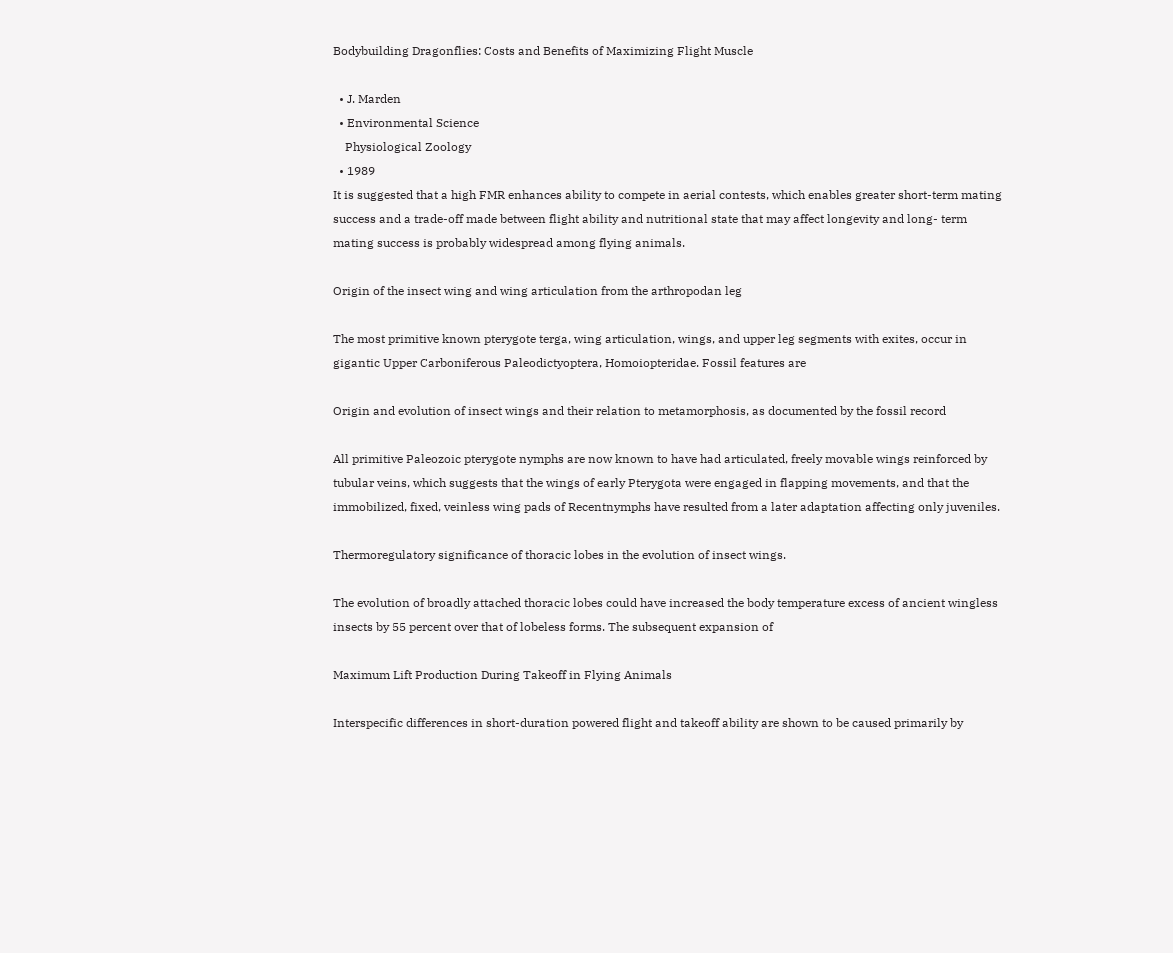Bodybuilding Dragonflies: Costs and Benefits of Maximizing Flight Muscle

  • J. Marden
  • Environmental Science
    Physiological Zoology
  • 1989
It is suggested that a high FMR enhances ability to compete in aerial contests, which enables greater short-term mating success and a trade-off made between flight ability and nutritional state that may affect longevity and long- term mating success is probably widespread among flying animals.

Origin of the insect wing and wing articulation from the arthropodan leg

The most primitive known pterygote terga, wing articulation, wings, and upper leg segments with exites, occur in gigantic Upper Carboniferous Paleodictyoptera, Homoiopteridae. Fossil features are

Origin and evolution of insect wings and their relation to metamorphosis, as documented by the fossil record

All primitive Paleozoic pterygote nymphs are now known to have had articulated, freely movable wings reinforced by tubular veins, which suggests that the wings of early Pterygota were engaged in flapping movements, and that the immobilized, fixed, veinless wing pads of Recentnymphs have resulted from a later adaptation affecting only juveniles.

Thermoregulatory significance of thoracic lobes in the evolution of insect wings.

The evolution of broadly attached thoracic lobes could have increased the body temperature excess of ancient wingless insects by 55 percent over that of lobeless forms. The subsequent expansion of

Maximum Lift Production During Takeoff in Flying Animals

Interspecific differences in short-duration powered flight and takeoff ability are shown to be caused primarily by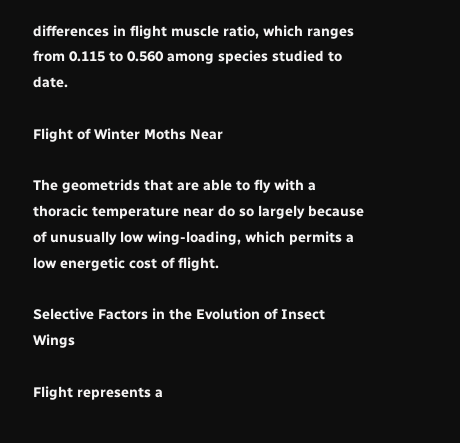differences in flight muscle ratio, which ranges from 0.115 to 0.560 among species studied to date.

Flight of Winter Moths Near

The geometrids that are able to fly with a thoracic temperature near do so largely because of unusually low wing-loading, which permits a low energetic cost of flight.

Selective Factors in the Evolution of Insect Wings

Flight represents a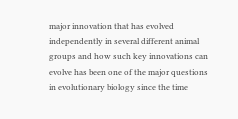major innovation that has evolved independently in several different animal groups and how such key innovations can evolve has been one of the major questions in evolutionary biology since the time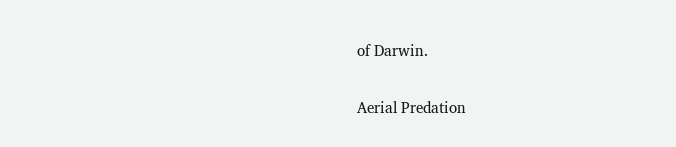of Darwin.

Aerial Predation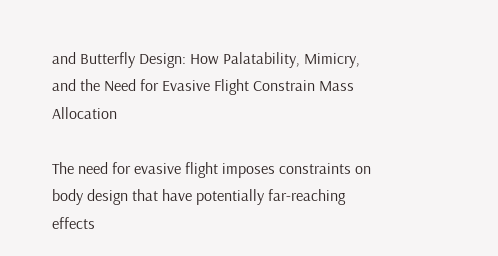and Butterfly Design: How Palatability, Mimicry, and the Need for Evasive Flight Constrain Mass Allocation

The need for evasive flight imposes constraints on body design that have potentially far-reaching effects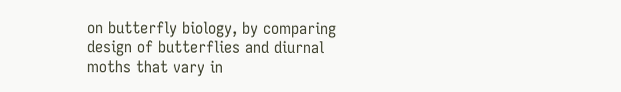on butterfly biology, by comparing design of butterflies and diurnal moths that vary in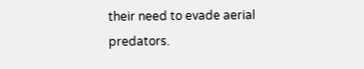their need to evade aerial predators.